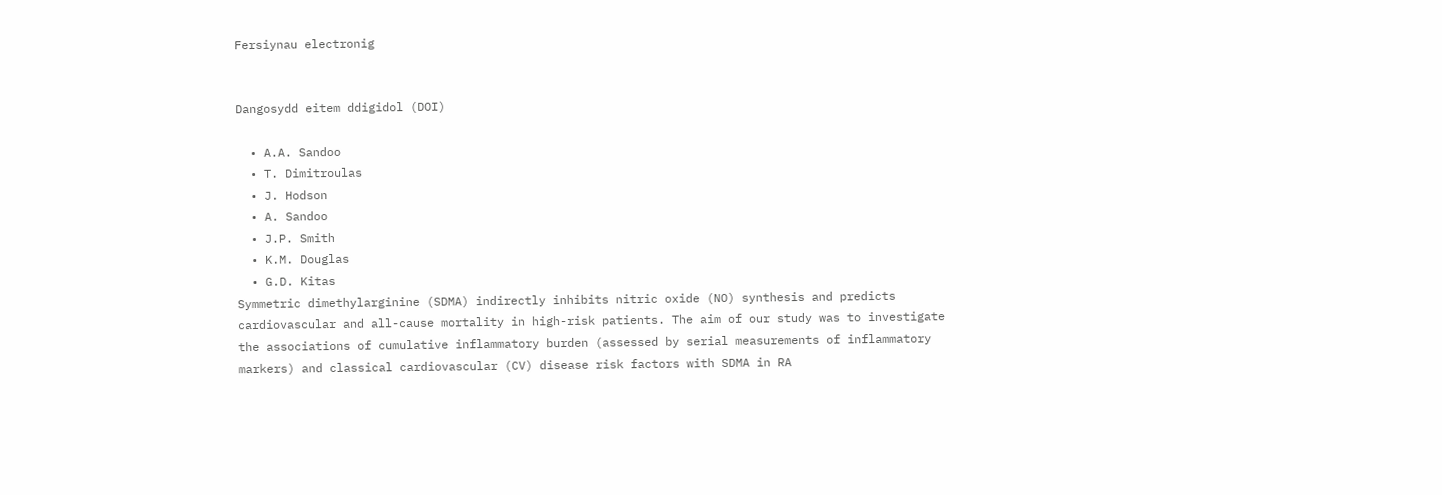Fersiynau electronig


Dangosydd eitem ddigidol (DOI)

  • A.A. Sandoo
  • T. Dimitroulas
  • J. Hodson
  • A. Sandoo
  • J.P. Smith
  • K.M. Douglas
  • G.D. Kitas
Symmetric dimethylarginine (SDMA) indirectly inhibits nitric oxide (NO) synthesis and predicts cardiovascular and all-cause mortality in high-risk patients. The aim of our study was to investigate the associations of cumulative inflammatory burden (assessed by serial measurements of inflammatory markers) and classical cardiovascular (CV) disease risk factors with SDMA in RA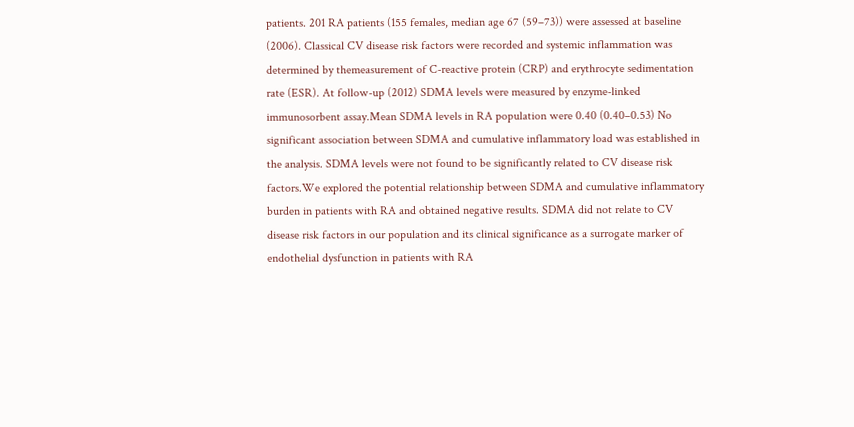patients. 201 RA patients (155 females, median age 67 (59–73)) were assessed at baseline (2006). Classical CV disease risk factors were recorded and systemic inflammation was determined by themeasurement of C-reactive protein (CRP) and erythrocyte sedimentation rate (ESR). At follow-up (2012) SDMA levels were measured by enzyme-linked immunosorbent assay.Mean SDMA levels in RA population were 0.40 (0.40–0.53) No significant association between SDMA and cumulative inflammatory load was established in the analysis. SDMA levels were not found to be significantly related to CV disease risk factors.We explored the potential relationship between SDMA and cumulative inflammatory burden in patients with RA and obtained negative results. SDMA did not relate to CV disease risk factors in our population and its clinical significance as a surrogate marker of endothelial dysfunction in patients with RA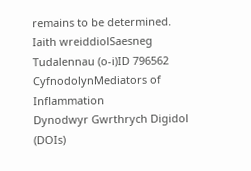remains to be determined.
Iaith wreiddiolSaesneg
Tudalennau (o-i)ID 796562
CyfnodolynMediators of Inflammation
Dynodwyr Gwrthrych Digidol (DOIs)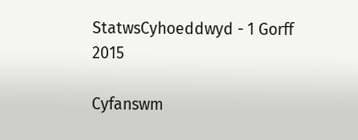StatwsCyhoeddwyd - 1 Gorff 2015

Cyfanswm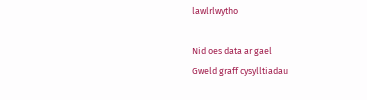lawlrlwytho

Nid oes data ar gael
Gweld graff cysylltiadau